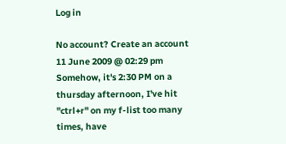Log in

No account? Create an account
11 June 2009 @ 02:29 pm
Somehow, it's 2:30 PM on a thursday afternoon, I've hit "ctrl+r" on my f-list too many times, have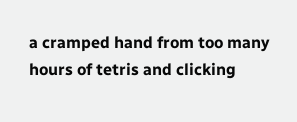a cramped hand from too many hours of tetris and clicking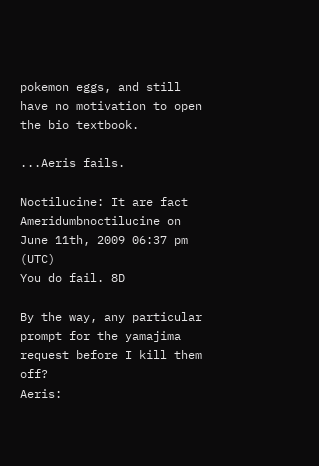pokemon eggs, and still have no motivation to open the bio textbook.

...Aeris fails.

Noctilucine: It are fact Ameridumbnoctilucine on June 11th, 2009 06:37 pm (UTC)
You do fail. 8D

By the way, any particular prompt for the yamajima request before I kill them off?
Aeris: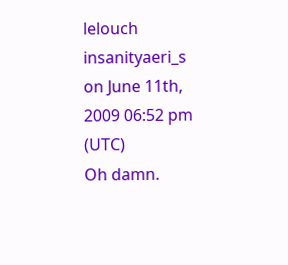lelouch insanityaeri_s on June 11th, 2009 06:52 pm (UTC)
Oh damn.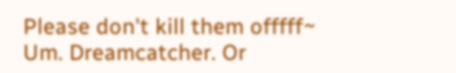Please don't kill them offfff~
Um. Dreamcatcher. Or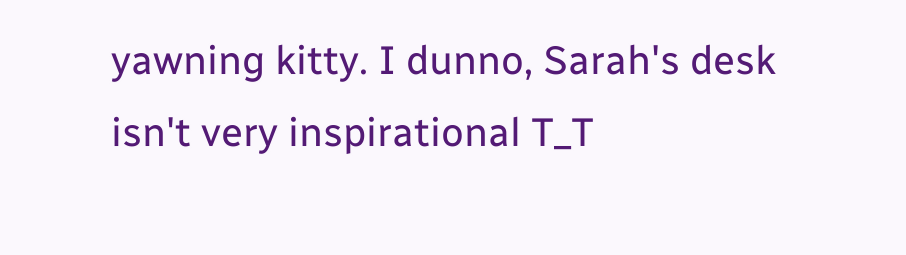yawning kitty. I dunno, Sarah's desk isn't very inspirational T_T